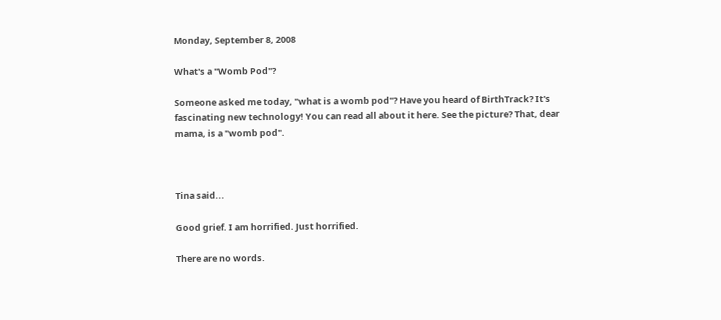Monday, September 8, 2008

What's a "Womb Pod"?

Someone asked me today, "what is a womb pod"? Have you heard of BirthTrack? It's fascinating new technology! You can read all about it here. See the picture? That, dear mama, is a "womb pod".



Tina said...

Good grief. I am horrified. Just horrified.

There are no words.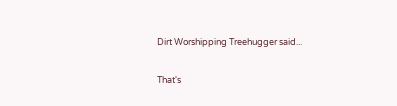Dirt Worshipping Treehugger said...

That's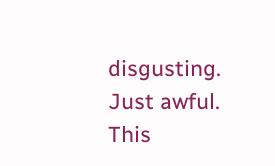disgusting. Just awful. This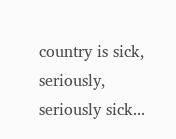country is sick, seriously, seriously sick...